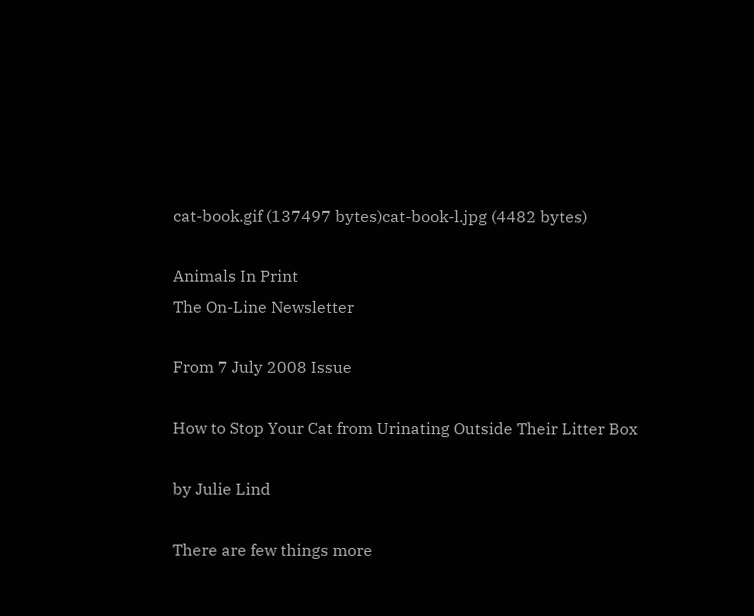cat-book.gif (137497 bytes)cat-book-l.jpg (4482 bytes)

Animals In Print
The On-Line Newsletter

From 7 July 2008 Issue

How to Stop Your Cat from Urinating Outside Their Litter Box

by Julie Lind

There are few things more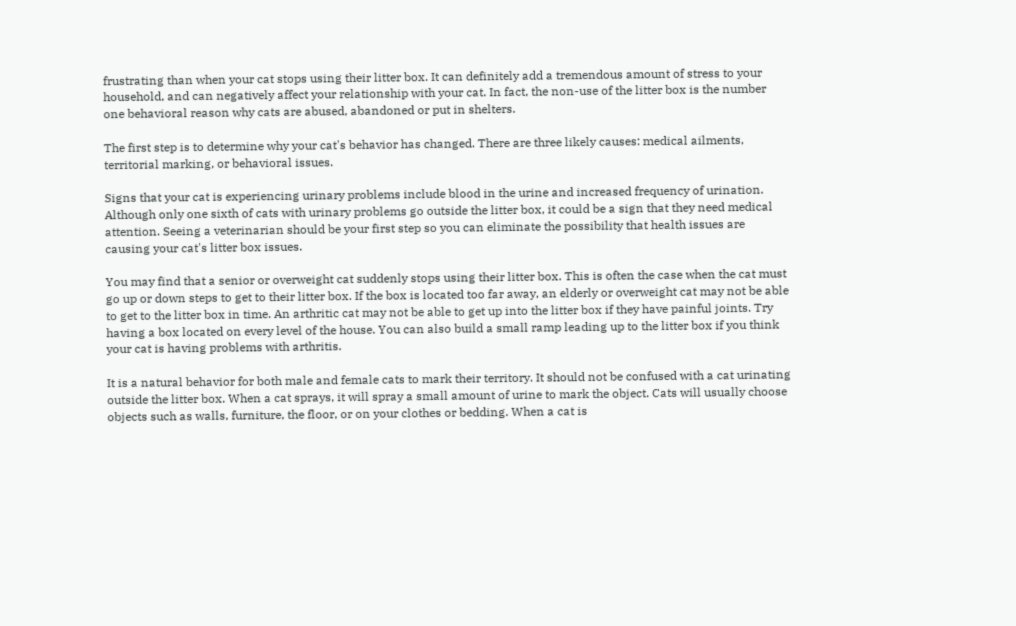frustrating than when your cat stops using their litter box. It can definitely add a tremendous amount of stress to your household, and can negatively affect your relationship with your cat. In fact, the non-use of the litter box is the number one behavioral reason why cats are abused, abandoned or put in shelters.

The first step is to determine why your cat's behavior has changed. There are three likely causes: medical ailments, territorial marking, or behavioral issues.

Signs that your cat is experiencing urinary problems include blood in the urine and increased frequency of urination. Although only one sixth of cats with urinary problems go outside the litter box, it could be a sign that they need medical attention. Seeing a veterinarian should be your first step so you can eliminate the possibility that health issues are causing your cat's litter box issues.

You may find that a senior or overweight cat suddenly stops using their litter box. This is often the case when the cat must go up or down steps to get to their litter box. If the box is located too far away, an elderly or overweight cat may not be able to get to the litter box in time. An arthritic cat may not be able to get up into the litter box if they have painful joints. Try having a box located on every level of the house. You can also build a small ramp leading up to the litter box if you think your cat is having problems with arthritis.

It is a natural behavior for both male and female cats to mark their territory. It should not be confused with a cat urinating outside the litter box. When a cat sprays, it will spray a small amount of urine to mark the object. Cats will usually choose objects such as walls, furniture, the floor, or on your clothes or bedding. When a cat is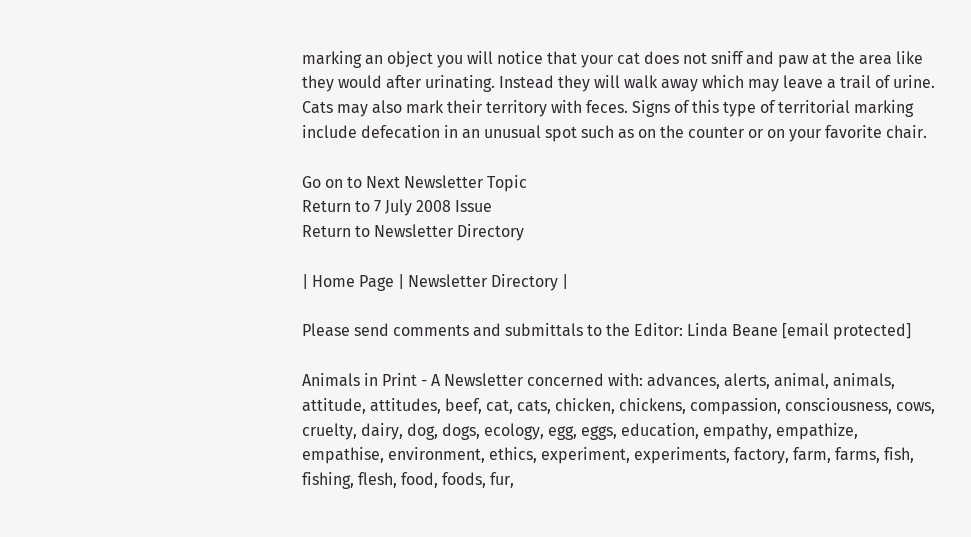marking an object you will notice that your cat does not sniff and paw at the area like they would after urinating. Instead they will walk away which may leave a trail of urine. Cats may also mark their territory with feces. Signs of this type of territorial marking include defecation in an unusual spot such as on the counter or on your favorite chair.

Go on to Next Newsletter Topic
Return to 7 July 2008 Issue
Return to Newsletter Directory

| Home Page | Newsletter Directory |

Please send comments and submittals to the Editor: Linda Beane [email protected]

Animals in Print - A Newsletter concerned with: advances, alerts, animal, animals, attitude, attitudes, beef, cat, cats, chicken, chickens, compassion, consciousness, cows, cruelty, dairy, dog, dogs, ecology, egg, eggs, education, empathy, empathize, empathise, environment, ethics, experiment, experiments, factory, farm, farms, fish, fishing, flesh, food, foods, fur,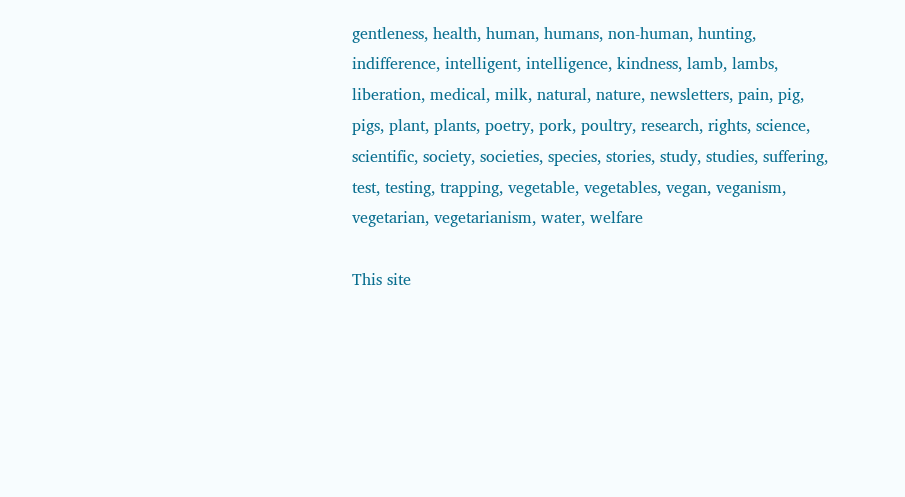gentleness, health, human, humans, non-human, hunting, indifference, intelligent, intelligence, kindness, lamb, lambs, liberation, medical, milk, natural, nature, newsletters, pain, pig, pigs, plant, plants, poetry, pork, poultry, research, rights, science, scientific, society, societies, species, stories, study, studies, suffering, test, testing, trapping, vegetable, vegetables, vegan, veganism, vegetarian, vegetarianism, water, welfare

This site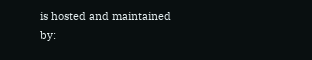is hosted and maintained by: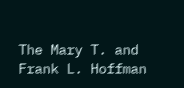The Mary T. and Frank L. Hoffman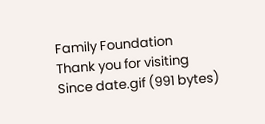Family Foundation
Thank you for visiting
Since date.gif (991 bytes)